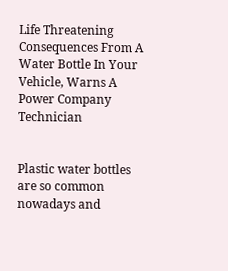Life Threatening Consequences From A Water Bottle In Your Vehicle, Warns A Power Company Technician


Plastic water bottles are so common nowadays and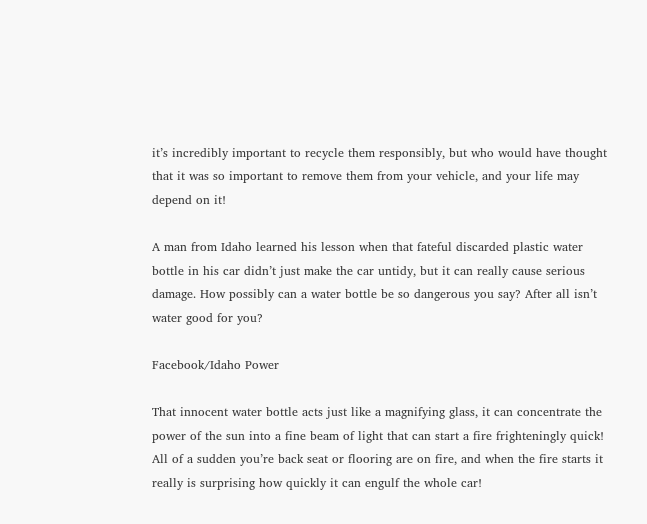it’s incredibly important to recycle them responsibly, but who would have thought that it was so important to remove them from your vehicle, and your life may depend on it!

A man from Idaho learned his lesson when that fateful discarded plastic water bottle in his car didn’t just make the car untidy, but it can really cause serious damage. How possibly can a water bottle be so dangerous you say? After all isn’t water good for you?

Facebook/Idaho Power

That innocent water bottle acts just like a magnifying glass, it can concentrate the power of the sun into a fine beam of light that can start a fire frighteningly quick! All of a sudden you’re back seat or flooring are on fire, and when the fire starts it really is surprising how quickly it can engulf the whole car!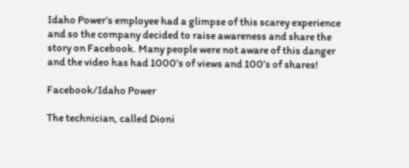Idaho Power’s employee had a glimpse of this scarey experience and so the company decided to raise awareness and share the story on Facebook. Many people were not aware of this danger and the video has had 1000’s of views and 100’s of shares!

Facebook/Idaho Power

The technician, called Dioni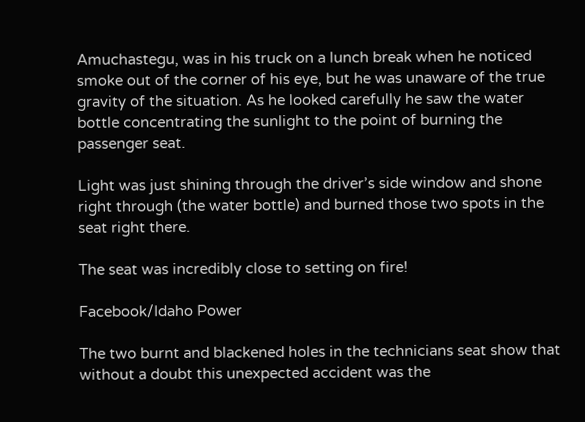Amuchastegu, was in his truck on a lunch break when he noticed smoke out of the corner of his eye, but he was unaware of the true gravity of the situation. As he looked carefully he saw the water bottle concentrating the sunlight to the point of burning the passenger seat.

Light was just shining through the driver’s side window and shone right through (the water bottle) and burned those two spots in the seat right there.

The seat was incredibly close to setting on fire!

Facebook/Idaho Power

The two burnt and blackened holes in the technicians seat show that without a doubt this unexpected accident was the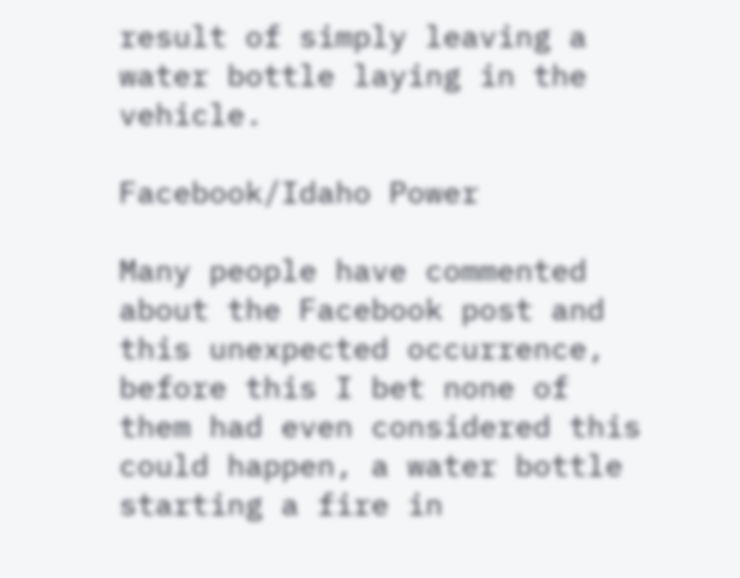result of simply leaving a water bottle laying in the vehicle.

Facebook/Idaho Power

Many people have commented about the Facebook post and this unexpected occurrence, before this I bet none of them had even considered this could happen, a water bottle starting a fire in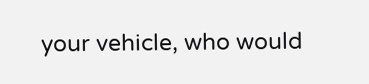your vehicle, who would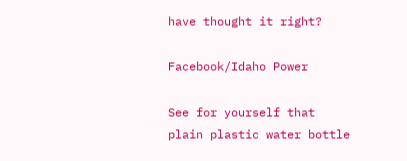have thought it right?

Facebook/Idaho Power

See for yourself that plain plastic water bottle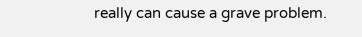really can cause a grave problem.